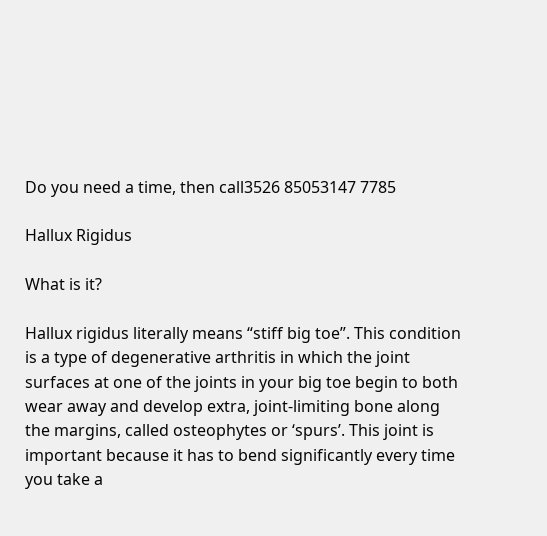Do you need a time, then call3526 85053147 7785

Hallux Rigidus

What is it?

Hallux rigidus literally means “stiff big toe”. This condition is a type of degenerative arthritis in which the joint surfaces at one of the joints in your big toe begin to both wear away and develop extra, joint-limiting bone along the margins, called osteophytes or ‘spurs’. This joint is important because it has to bend significantly every time you take a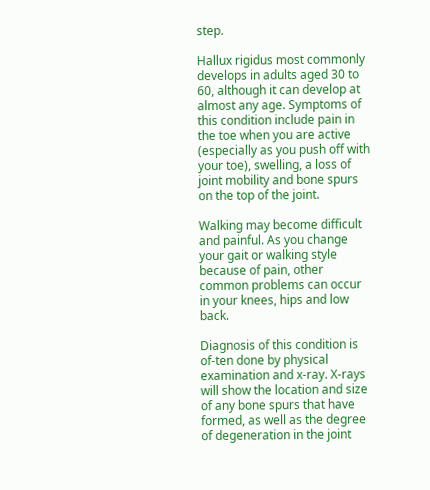step.

Hallux rigidus most commonly develops in adults aged 30 to 60, although it can develop at almost any age. Symptoms of this condition include pain in the toe when you are active (especially as you push off with your toe), swelling, a loss of joint mobility and bone spurs on the top of the joint.

Walking may become difficult and painful. As you change your gait or walking style because of pain, other common problems can occur in your knees, hips and low back.

Diagnosis of this condition is of-ten done by physical examination and x-ray. X-rays will show the location and size of any bone spurs that have formed, as well as the degree of degeneration in the joint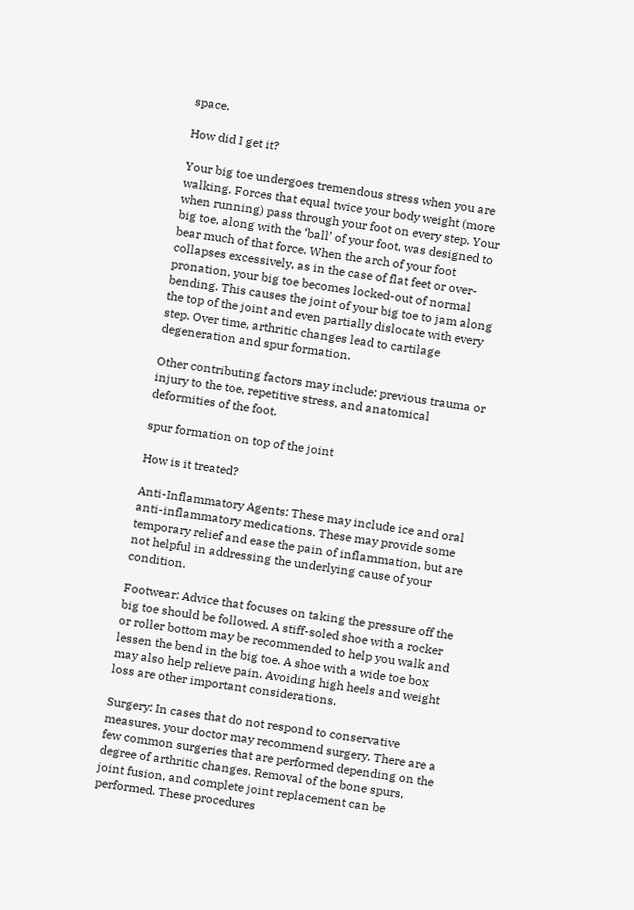space.

How did I get it?

Your big toe undergoes tremendous stress when you are walking. Forces that equal twice your body weight (more when running) pass through your foot on every step. Your big toe, along with the ‘ball’ of your foot, was designed to bear much of that force. When the arch of your foot collapses excessively, as in the case of flat feet or over-pronation, your big toe becomes locked-out of normal bending. This causes the joint of your big toe to jam along the top of the joint and even partially dislocate with every step. Over time, arthritic changes lead to cartilage degeneration and spur formation.

Other contributing factors may include: previous trauma or injury to the toe, repetitive stress, and anatomical deformities of the foot.

spur formation on top of the joint

How is it treated?

Anti-Inflammatory Agents: These may include ice and oral anti-inflammatory medications. These may provide some temporary relief and ease the pain of inflammation, but are not helpful in addressing the underlying cause of your condition.

Footwear: Advice that focuses on taking the pressure off the big toe should be followed. A stiff-soled shoe with a rocker or roller bottom may be recommended to help you walk and lessen the bend in the big toe. A shoe with a wide toe box may also help relieve pain. Avoiding high heels and weight loss are other important considerations.

Surgery: In cases that do not respond to conservative measures, your doctor may recommend surgery. There are a few common surgeries that are performed depending on the degree of arthritic changes. Removal of the bone spurs, joint fusion, and complete joint replacement can be performed. These procedures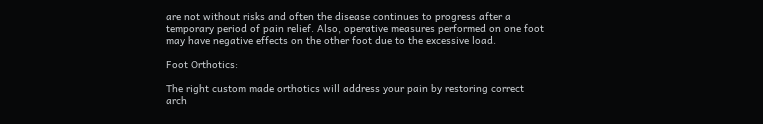are not without risks and often the disease continues to progress after a temporary period of pain relief. Also, operative measures performed on one foot may have negative effects on the other foot due to the excessive load.

Foot Orthotics:

The right custom made orthotics will address your pain by restoring correct arch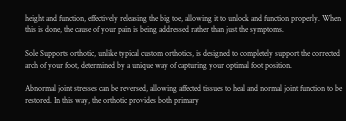height and function, effectively releasing the big toe, allowing it to unlock and function properly. When this is done, the cause of your pain is being addressed rather than just the symptoms.

Sole Supports orthotic, unlike typical custom orthotics, is designed to completely support the corrected arch of your foot, determined by a unique way of capturing your optimal foot position.

Abnormal joint stresses can be reversed, allowing affected tissues to heal and normal joint function to be restored. In this way, the orthotic provides both primary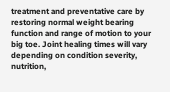treatment and preventative care by restoring normal weight bearing function and range of motion to your big toe. Joint healing times will vary depending on condition severity, nutrition,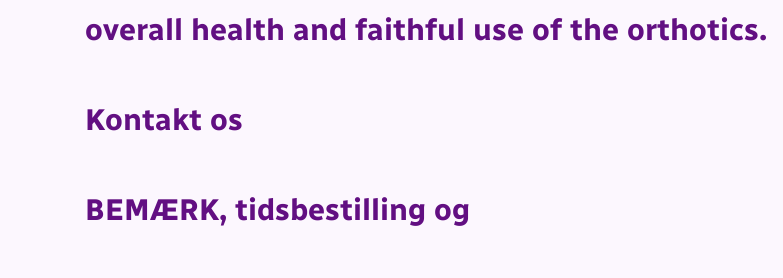overall health and faithful use of the orthotics.

Kontakt os

BEMÆRK, tidsbestilling og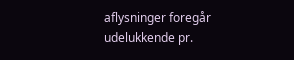aflysninger foregår udelukkende pr.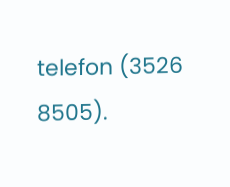telefon (3526 8505).